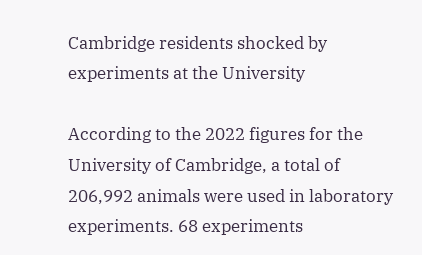Cambridge residents shocked by experiments at the University

According to the 2022 figures for the University of Cambridge, a total of 206,992 animals were used in laboratory experiments. 68 experiments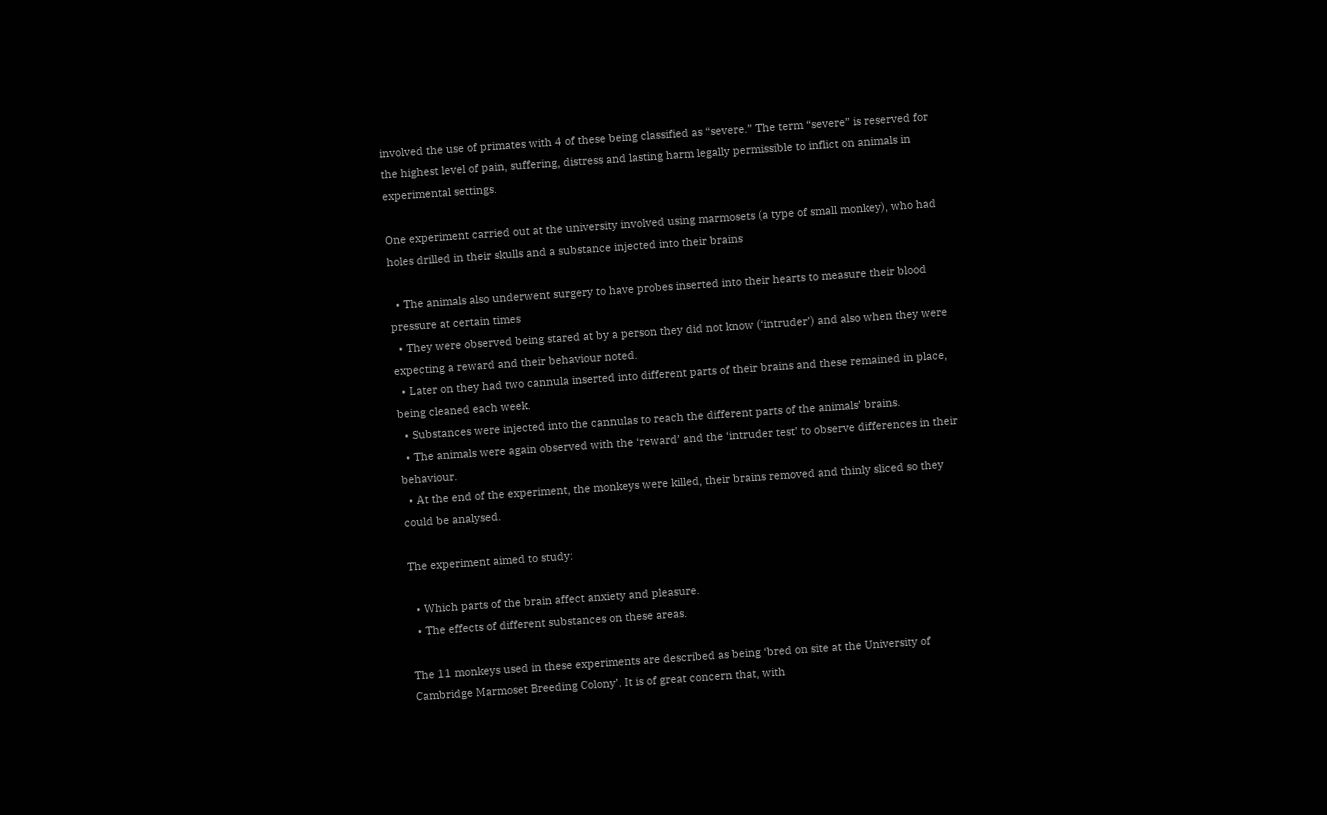involved the use of primates with 4 of these being classified as “severe.” The term “severe” is reserved for the highest level of pain, suffering, distress and lasting harm legally permissible to inflict on animals in experimental settings.

One experiment carried out at the university involved using marmosets (a type of small monkey), who had holes drilled in their skulls and a substance injected into their brains

  • The animals also underwent surgery to have probes inserted into their hearts to measure their blood pressure at certain times
  • They were observed being stared at by a person they did not know (‘intruder’) and also when they were expecting a reward and their behaviour noted.
  • Later on they had two cannula inserted into different parts of their brains and these remained in place, being cleaned each week.
  • Substances were injected into the cannulas to reach the different parts of the animals’ brains.
  • The animals were again observed with the ‘reward’ and the ‘intruder test’ to observe differences in their behaviour.
  • At the end of the experiment, the monkeys were killed, their brains removed and thinly sliced so they could be analysed.

The experiment aimed to study:

  • Which parts of the brain affect anxiety and pleasure.
  • The effects of different substances on these areas.

The 11 monkeys used in these experiments are described as being ‘bred on site at the University of Cambridge Marmoset Breeding Colony’. It is of great concern that, with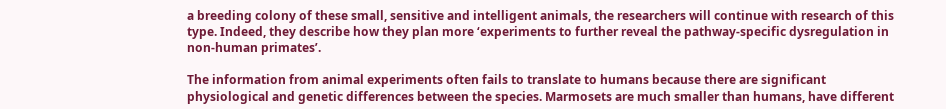a breeding colony of these small, sensitive and intelligent animals, the researchers will continue with research of this type. Indeed, they describe how they plan more ‘experiments to further reveal the pathway-specific dysregulation in non-human primates’.

The information from animal experiments often fails to translate to humans because there are significant physiological and genetic differences between the species. Marmosets are much smaller than humans, have different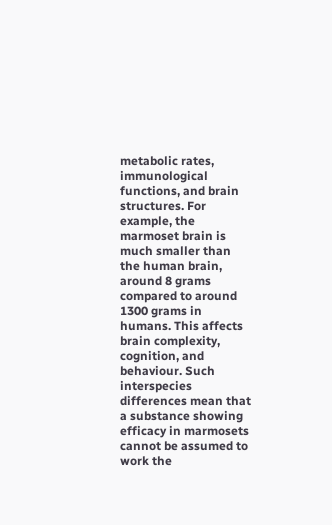metabolic rates, immunological functions, and brain structures. For example, the marmoset brain is much smaller than the human brain, around 8 grams compared to around 1300 grams in humans. This affects brain complexity, cognition, and behaviour. Such interspecies differences mean that a substance showing efficacy in marmosets cannot be assumed to work the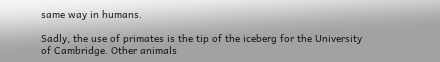same way in humans.

Sadly, the use of primates is the tip of the iceberg for the University of Cambridge. Other animals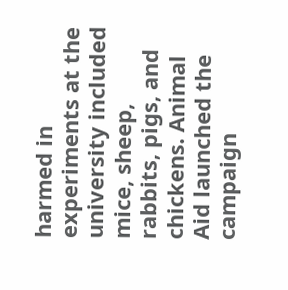harmed in experiments at the university included mice, sheep, rabbits, pigs, and chickens. Animal Aid launched the campaign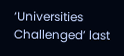‘Universities Challenged’ last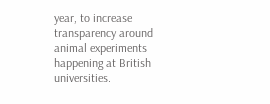year, to increase transparency around animal experiments happening at British universities.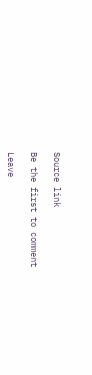Source link

Be the first to comment

Leave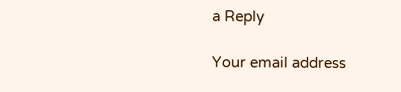a Reply

Your email address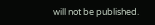will not be published.